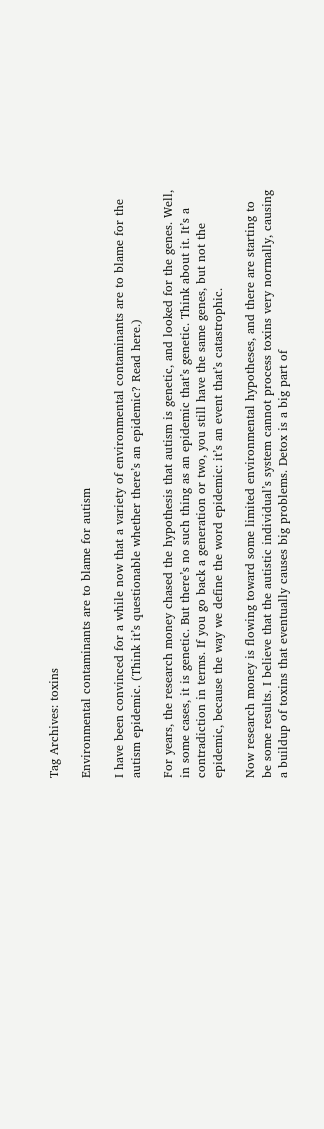Tag Archives: toxins

Environmental contaminants are to blame for autism

I have been convinced for a while now that a variety of environmental contaminants are to blame for the autism epidemic. (Think it’s questionable whether there’s an epidemic? Read here.)

For years, the research money chased the hypothesis that autism is genetic, and looked for the genes. Well, in some cases, it is genetic. But there’s no such thing as an epidemic that’s genetic. Think about it. It’s a contradiction in terms. If you go back a generation or two, you still have the same genes, but not the epidemic, because the way we define the word epidemic: it’s an event that’s catastrophic.

Now research money is flowing toward some limited environmental hypotheses, and there are starting to be some results. I believe that the autistic individual’s system cannot process toxins very normally, causing a buildup of toxins that eventually causes big problems. Detox is a big part of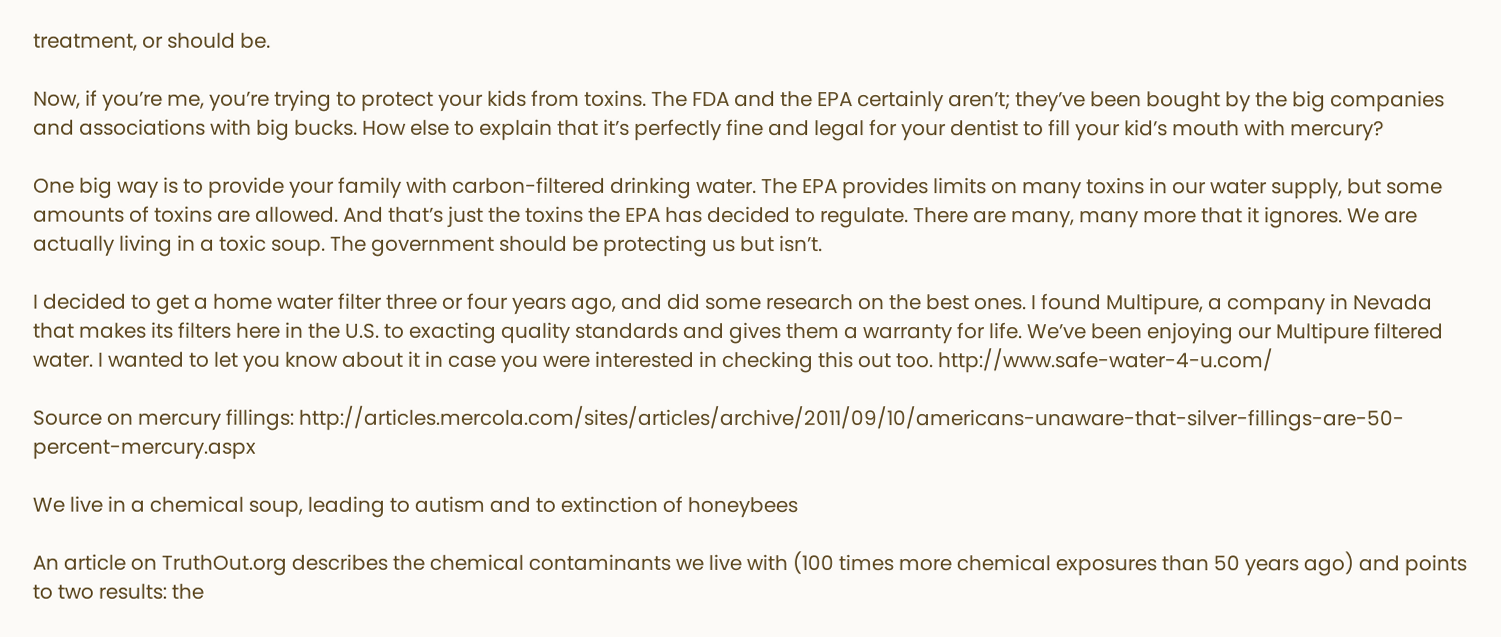treatment, or should be.

Now, if you’re me, you’re trying to protect your kids from toxins. The FDA and the EPA certainly aren’t; they’ve been bought by the big companies and associations with big bucks. How else to explain that it’s perfectly fine and legal for your dentist to fill your kid’s mouth with mercury?

One big way is to provide your family with carbon-filtered drinking water. The EPA provides limits on many toxins in our water supply, but some amounts of toxins are allowed. And that’s just the toxins the EPA has decided to regulate. There are many, many more that it ignores. We are actually living in a toxic soup. The government should be protecting us but isn’t.

I decided to get a home water filter three or four years ago, and did some research on the best ones. I found Multipure, a company in Nevada that makes its filters here in the U.S. to exacting quality standards and gives them a warranty for life. We’ve been enjoying our Multipure filtered water. I wanted to let you know about it in case you were interested in checking this out too. http://www.safe-water-4-u.com/

Source on mercury fillings: http://articles.mercola.com/sites/articles/archive/2011/09/10/americans-unaware-that-silver-fillings-are-50-percent-mercury.aspx

We live in a chemical soup, leading to autism and to extinction of honeybees

An article on TruthOut.org describes the chemical contaminants we live with (100 times more chemical exposures than 50 years ago) and points to two results: the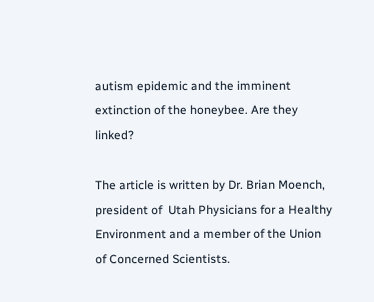autism epidemic and the imminent extinction of the honeybee. Are they linked?

The article is written by Dr. Brian Moench, president of  Utah Physicians for a Healthy Environment and a member of the Union of Concerned Scientists.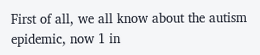First of all, we all know about the autism epidemic, now 1 in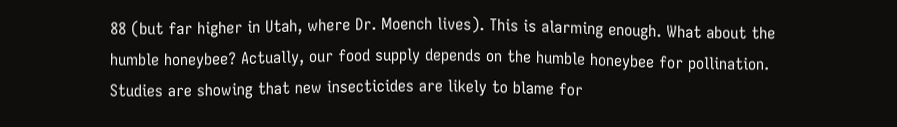88 (but far higher in Utah, where Dr. Moench lives). This is alarming enough. What about the humble honeybee? Actually, our food supply depends on the humble honeybee for pollination. Studies are showing that new insecticides are likely to blame for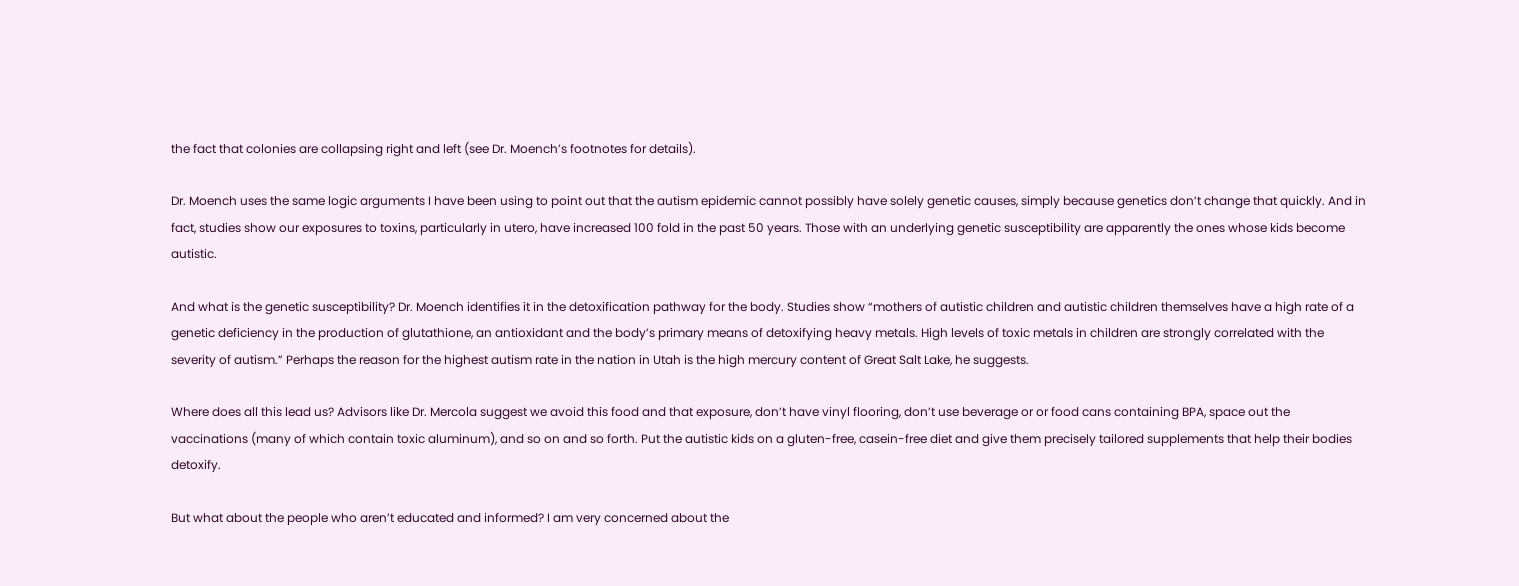the fact that colonies are collapsing right and left (see Dr. Moench’s footnotes for details).

Dr. Moench uses the same logic arguments I have been using to point out that the autism epidemic cannot possibly have solely genetic causes, simply because genetics don’t change that quickly. And in fact, studies show our exposures to toxins, particularly in utero, have increased 100 fold in the past 50 years. Those with an underlying genetic susceptibility are apparently the ones whose kids become autistic.

And what is the genetic susceptibility? Dr. Moench identifies it in the detoxification pathway for the body. Studies show “mothers of autistic children and autistic children themselves have a high rate of a genetic deficiency in the production of glutathione, an antioxidant and the body’s primary means of detoxifying heavy metals. High levels of toxic metals in children are strongly correlated with the severity of autism.” Perhaps the reason for the highest autism rate in the nation in Utah is the high mercury content of Great Salt Lake, he suggests.

Where does all this lead us? Advisors like Dr. Mercola suggest we avoid this food and that exposure, don’t have vinyl flooring, don’t use beverage or or food cans containing BPA, space out the vaccinations (many of which contain toxic aluminum), and so on and so forth. Put the autistic kids on a gluten-free, casein-free diet and give them precisely tailored supplements that help their bodies detoxify.

But what about the people who aren’t educated and informed? I am very concerned about the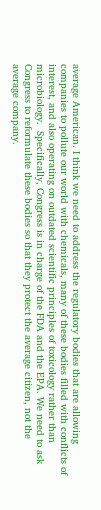average American. I think we need to address the regulatory bodies that are allowing companies to pollute our world with chemicals, many of these bodies filled with conflicts of interest, and also operating on outdated scientific principles of toxicology rather than  microbiology.  Specifically, Congress is in charge of the FDA and the EPA. We need to ask Congress to reformulate these bodies so that they protect the average citizen, not the average company.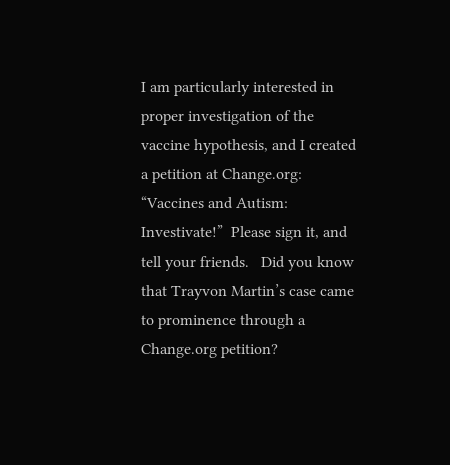I am particularly interested in proper investigation of the vaccine hypothesis, and I created a petition at Change.org: “Vaccines and Autism: Investivate!”  Please sign it, and tell your friends.   Did you know that Trayvon Martin’s case came to prominence through a Change.org petition?